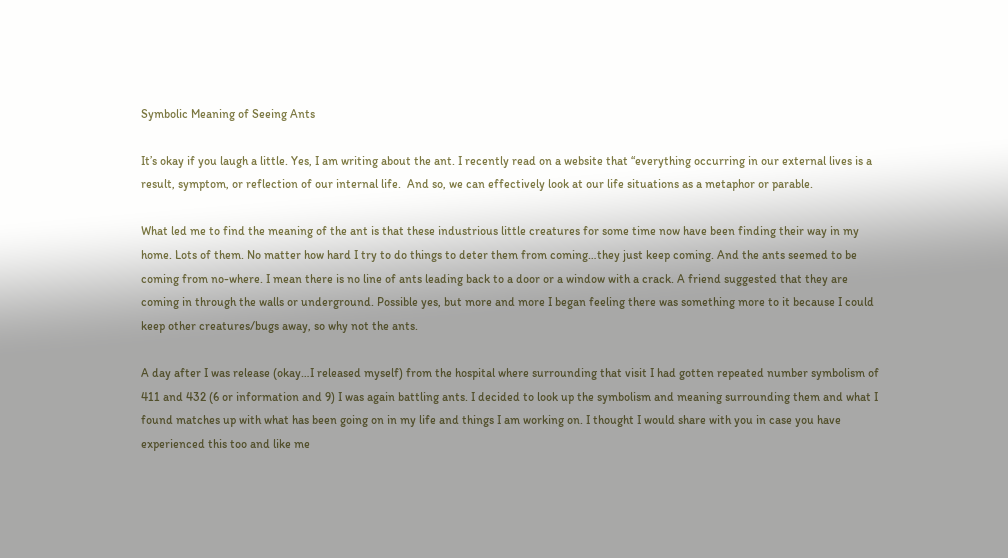Symbolic Meaning of Seeing Ants

It’s okay if you laugh a little. Yes, I am writing about the ant. I recently read on a website that “everything occurring in our external lives is a result, symptom, or reflection of our internal life.  And so, we can effectively look at our life situations as a metaphor or parable.

What led me to find the meaning of the ant is that these industrious little creatures for some time now have been finding their way in my home. Lots of them. No matter how hard I try to do things to deter them from coming…they just keep coming. And the ants seemed to be coming from no-where. I mean there is no line of ants leading back to a door or a window with a crack. A friend suggested that they are coming in through the walls or underground. Possible yes, but more and more I began feeling there was something more to it because I could keep other creatures/bugs away, so why not the ants.

A day after I was release (okay…I released myself) from the hospital where surrounding that visit I had gotten repeated number symbolism of 411 and 432 (6 or information and 9) I was again battling ants. I decided to look up the symbolism and meaning surrounding them and what I found matches up with what has been going on in my life and things I am working on. I thought I would share with you in case you have experienced this too and like me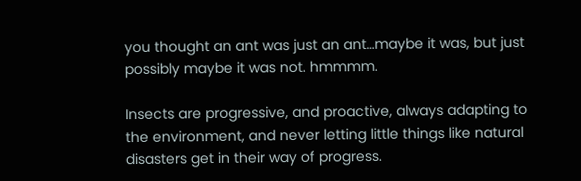you thought an ant was just an ant…maybe it was, but just possibly maybe it was not. hmmmm.

Insects are progressive, and proactive, always adapting to the environment, and never letting little things like natural disasters get in their way of progress.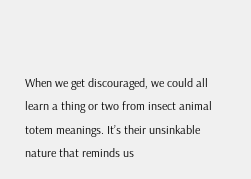When we get discouraged, we could all learn a thing or two from insect animal totem meanings. It’s their unsinkable nature that reminds us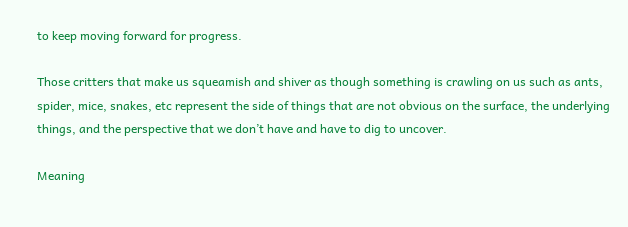to keep moving forward for progress.

Those critters that make us squeamish and shiver as though something is crawling on us such as ants, spider, mice, snakes, etc represent the side of things that are not obvious on the surface, the underlying things, and the perspective that we don’t have and have to dig to uncover.

Meaning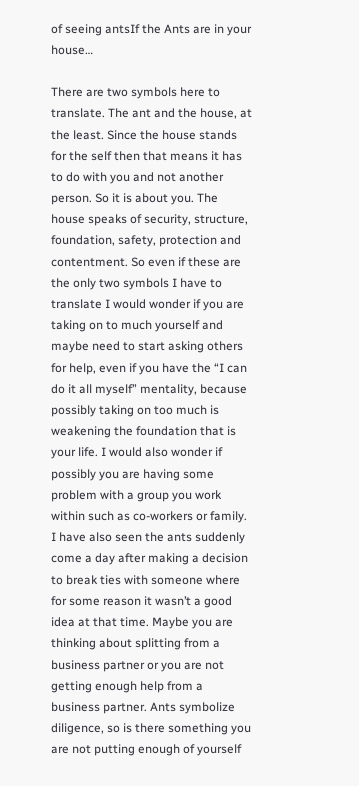of seeing antsIf the Ants are in your house…

There are two symbols here to translate. The ant and the house, at the least. Since the house stands for the self then that means it has to do with you and not another person. So it is about you. The house speaks of security, structure, foundation, safety, protection and contentment. So even if these are the only two symbols I have to translate I would wonder if you are taking on to much yourself and maybe need to start asking others for help, even if you have the “I can do it all myself” mentality, because possibly taking on too much is weakening the foundation that is your life. I would also wonder if possibly you are having some problem with a group you work within such as co-workers or family. I have also seen the ants suddenly come a day after making a decision to break ties with someone where for some reason it wasn’t a good idea at that time. Maybe you are thinking about splitting from a business partner or you are not getting enough help from a business partner. Ants symbolize diligence, so is there something you are not putting enough of yourself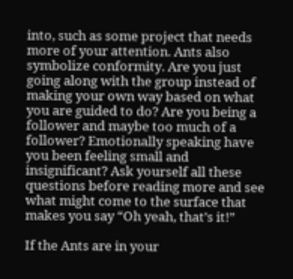into, such as some project that needs more of your attention. Ants also symbolize conformity. Are you just going along with the group instead of making your own way based on what you are guided to do? Are you being a follower and maybe too much of a follower? Emotionally speaking have you been feeling small and insignificant? Ask yourself all these questions before reading more and see what might come to the surface that makes you say “Oh yeah, that’s it!”

If the Ants are in your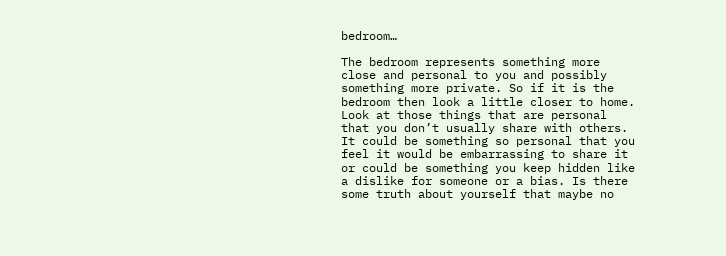bedroom…

The bedroom represents something more close and personal to you and possibly something more private. So if it is the bedroom then look a little closer to home. Look at those things that are personal that you don’t usually share with others. It could be something so personal that you feel it would be embarrassing to share it or could be something you keep hidden like a dislike for someone or a bias. Is there some truth about yourself that maybe no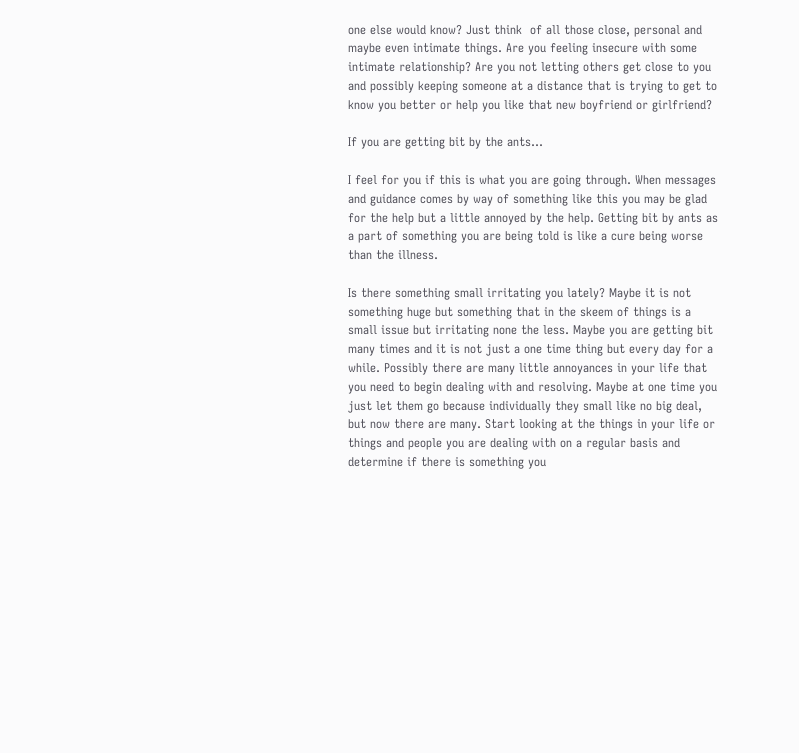one else would know? Just think  of all those close, personal and maybe even intimate things. Are you feeling insecure with some intimate relationship? Are you not letting others get close to you and possibly keeping someone at a distance that is trying to get to know you better or help you like that new boyfriend or girlfriend?

If you are getting bit by the ants…

I feel for you if this is what you are going through. When messages and guidance comes by way of something like this you may be glad for the help but a little annoyed by the help. Getting bit by ants as a part of something you are being told is like a cure being worse than the illness.

Is there something small irritating you lately? Maybe it is not something huge but something that in the skeem of things is a small issue but irritating none the less. Maybe you are getting bit many times and it is not just a one time thing but every day for a while. Possibly there are many little annoyances in your life that you need to begin dealing with and resolving. Maybe at one time you just let them go because individually they small like no big deal, but now there are many. Start looking at the things in your life or things and people you are dealing with on a regular basis and determine if there is something you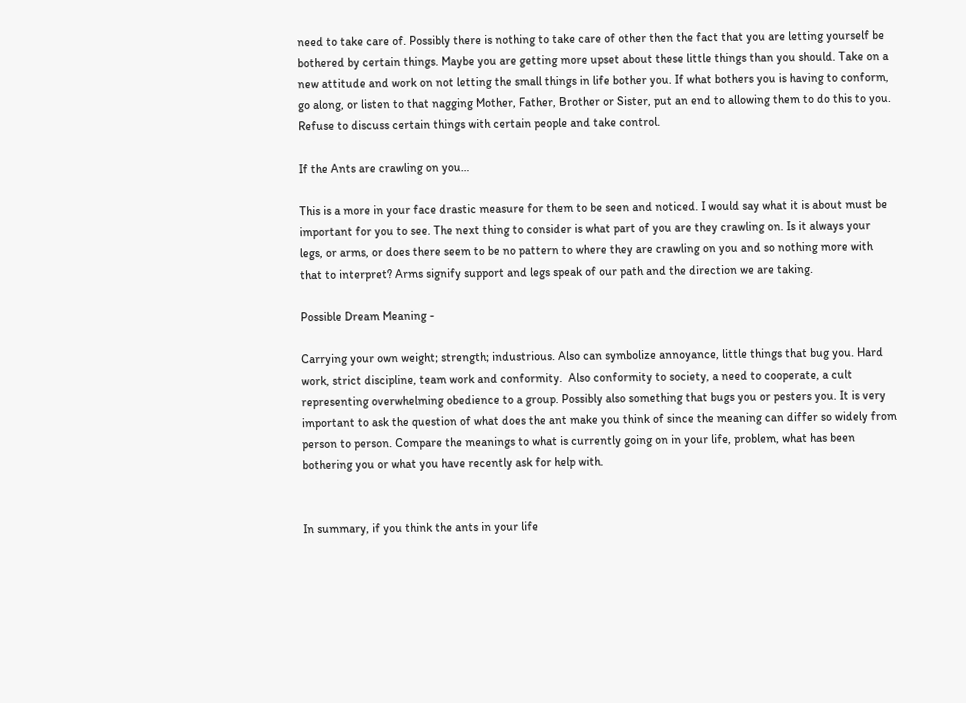need to take care of. Possibly there is nothing to take care of other then the fact that you are letting yourself be bothered by certain things. Maybe you are getting more upset about these little things than you should. Take on a new attitude and work on not letting the small things in life bother you. If what bothers you is having to conform, go along, or listen to that nagging Mother, Father, Brother or Sister, put an end to allowing them to do this to you. Refuse to discuss certain things with certain people and take control.

If the Ants are crawling on you…

This is a more in your face drastic measure for them to be seen and noticed. I would say what it is about must be important for you to see. The next thing to consider is what part of you are they crawling on. Is it always your legs, or arms, or does there seem to be no pattern to where they are crawling on you and so nothing more with that to interpret? Arms signify support and legs speak of our path and the direction we are taking.

Possible Dream Meaning -

Carrying your own weight; strength; industrious. Also can symbolize annoyance, little things that bug you. Hard work, strict discipline, team work and conformity.  Also conformity to society, a need to cooperate, a cult representing overwhelming obedience to a group. Possibly also something that bugs you or pesters you. It is very important to ask the question of what does the ant make you think of since the meaning can differ so widely from person to person. Compare the meanings to what is currently going on in your life, problem, what has been bothering you or what you have recently ask for help with.


In summary, if you think the ants in your life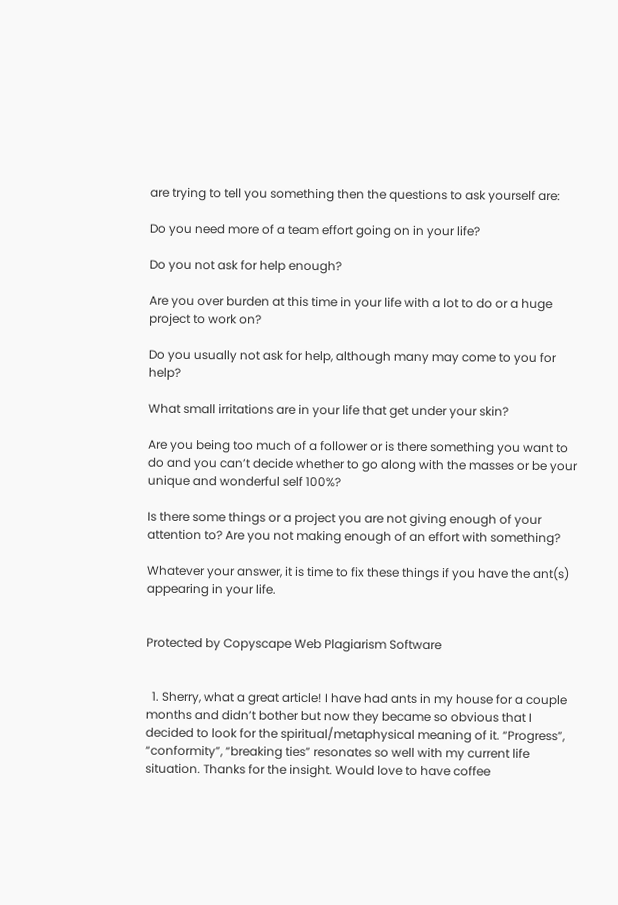are trying to tell you something then the questions to ask yourself are:

Do you need more of a team effort going on in your life?

Do you not ask for help enough?

Are you over burden at this time in your life with a lot to do or a huge project to work on?

Do you usually not ask for help, although many may come to you for help?

What small irritations are in your life that get under your skin?

Are you being too much of a follower or is there something you want to do and you can’t decide whether to go along with the masses or be your unique and wonderful self 100%?

Is there some things or a project you are not giving enough of your attention to? Are you not making enough of an effort with something?

Whatever your answer, it is time to fix these things if you have the ant(s) appearing in your life.


Protected by Copyscape Web Plagiarism Software


  1. Sherry, what a great article! I have had ants in my house for a couple months and didn’t bother but now they became so obvious that I decided to look for the spiritual/metaphysical meaning of it. “Progress”, “conformity”, “breaking ties” resonates so well with my current life situation. Thanks for the insight. Would love to have coffee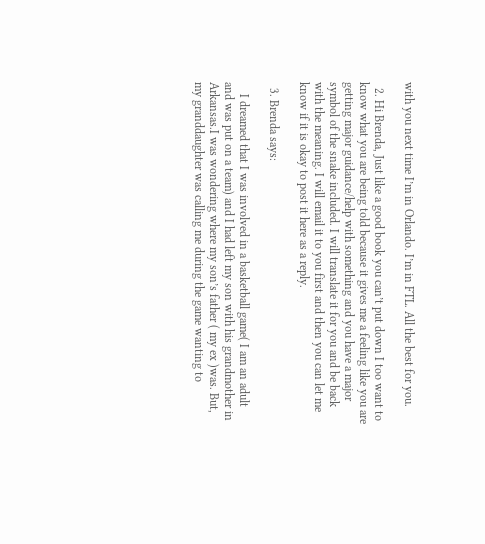with you next time I’m in Orlando. I’m in FTL. All the best for you.

  2. Hi Brenda, Just like a good book you can’t put down I too want to know what you are being told because it gives me a feeling like you are getting major guidance/help with something and you have a major symbol of the snake included. I will translate it for you and be back with the meaning. I will email it to you first and then you can let me know if it is okay to post it here as a reply.

  3. Brenda says:

    I dreamed that I was involved in a basketball game( I am an adult and was put on a team) and I had left my son with his grandmother in Arkansas.I was wondering where my son’s father ( my ex )was. But, my granddaughter was calling me during the game wanting to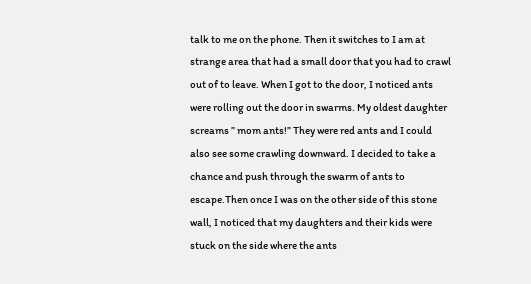talk to me on the phone. Then it switches to I am at strange area that had a small door that you had to crawl out of to leave. When I got to the door, I noticed ants were rolling out the door in swarms. My oldest daughter screams ” mom ants!” They were red ants and I could also see some crawling downward. I decided to take a chance and push through the swarm of ants to escape.Then once I was on the other side of this stone wall, I noticed that my daughters and their kids were stuck on the side where the ants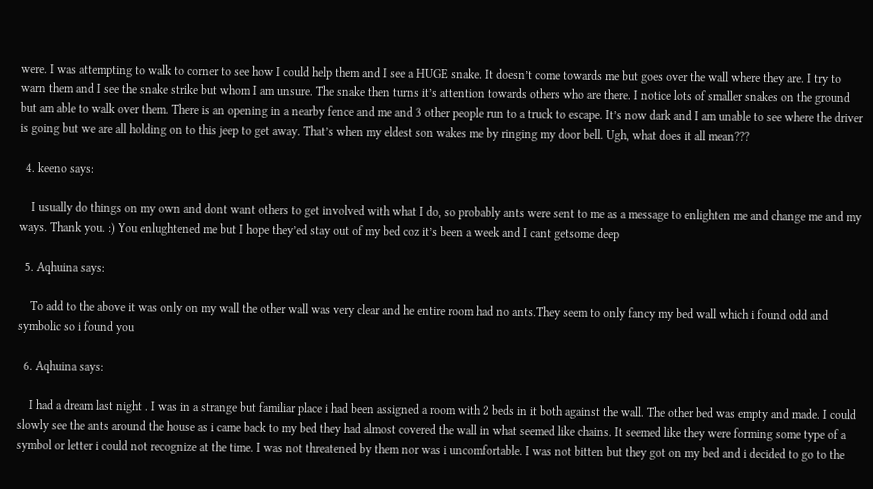were. I was attempting to walk to corner to see how I could help them and I see a HUGE snake. It doesn’t come towards me but goes over the wall where they are. I try to warn them and I see the snake strike but whom I am unsure. The snake then turns it’s attention towards others who are there. I notice lots of smaller snakes on the ground but am able to walk over them. There is an opening in a nearby fence and me and 3 other people run to a truck to escape. It’s now dark and I am unable to see where the driver is going but we are all holding on to this jeep to get away. That’s when my eldest son wakes me by ringing my door bell. Ugh, what does it all mean???

  4. keeno says:

    I usually do things on my own and dont want others to get involved with what I do, so probably ants were sent to me as a message to enlighten me and change me and my ways. Thank you. :) You enlughtened me but I hope they’ed stay out of my bed coz it’s been a week and I cant getsome deep

  5. Aqhuina says:

    To add to the above it was only on my wall the other wall was very clear and he entire room had no ants.They seem to only fancy my bed wall which i found odd and symbolic so i found you

  6. Aqhuina says:

    I had a dream last night . I was in a strange but familiar place i had been assigned a room with 2 beds in it both against the wall. The other bed was empty and made. I could slowly see the ants around the house as i came back to my bed they had almost covered the wall in what seemed like chains. It seemed like they were forming some type of a symbol or letter i could not recognize at the time. I was not threatened by them nor was i uncomfortable. I was not bitten but they got on my bed and i decided to go to the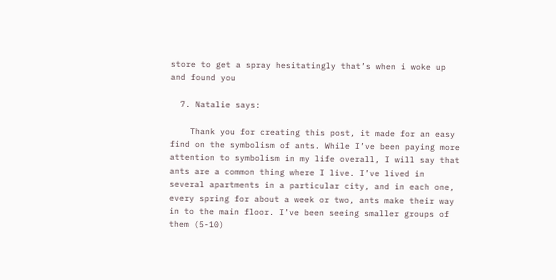store to get a spray hesitatingly that’s when i woke up and found you

  7. Natalie says:

    Thank you for creating this post, it made for an easy find on the symbolism of ants. While I’ve been paying more attention to symbolism in my life overall, I will say that ants are a common thing where I live. I’ve lived in several apartments in a particular city, and in each one, every spring for about a week or two, ants make their way in to the main floor. I’ve been seeing smaller groups of them (5-10)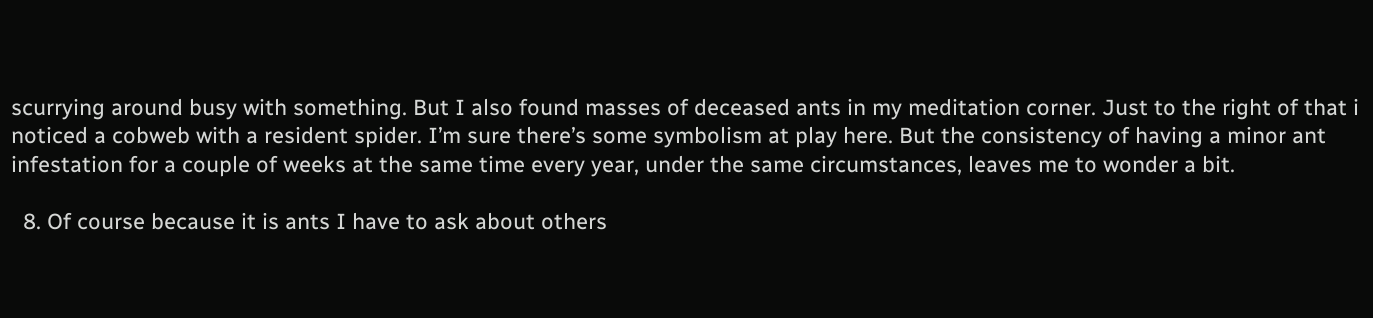scurrying around busy with something. But I also found masses of deceased ants in my meditation corner. Just to the right of that i noticed a cobweb with a resident spider. I’m sure there’s some symbolism at play here. But the consistency of having a minor ant infestation for a couple of weeks at the same time every year, under the same circumstances, leaves me to wonder a bit.

  8. Of course because it is ants I have to ask about others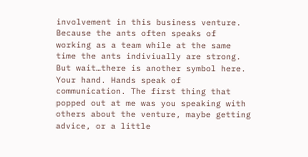involvement in this business venture. Because the ants often speaks of working as a team while at the same time the ants indiviually are strong. But wait…there is another symbol here. Your hand. Hands speak of communication. The first thing that popped out at me was you speaking with others about the venture, maybe getting advice, or a little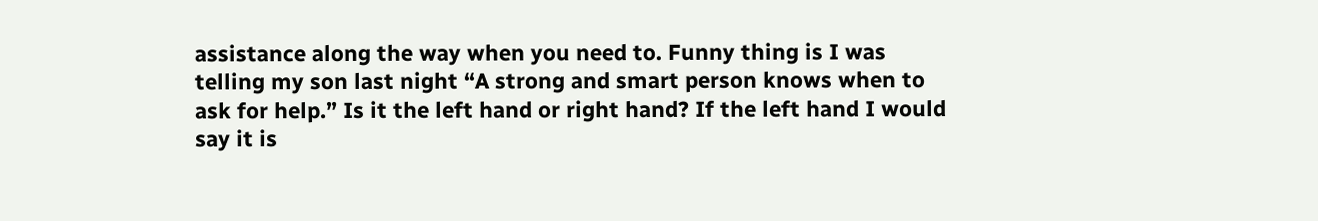assistance along the way when you need to. Funny thing is I was telling my son last night “A strong and smart person knows when to ask for help.” Is it the left hand or right hand? If the left hand I would say it is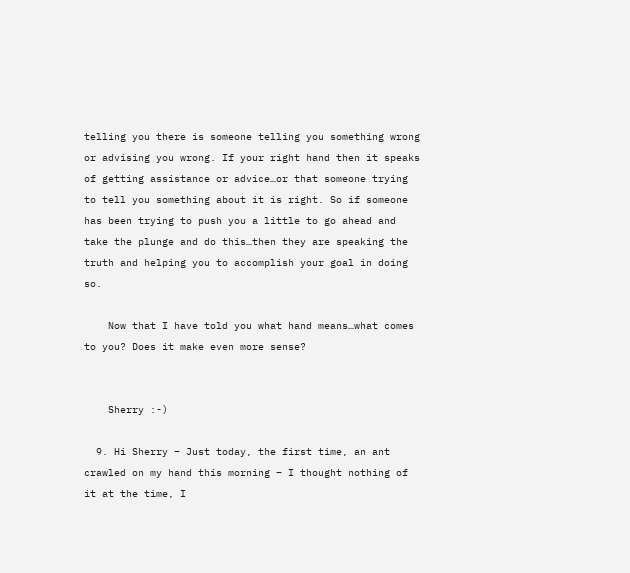telling you there is someone telling you something wrong or advising you wrong. If your right hand then it speaks of getting assistance or advice…or that someone trying to tell you something about it is right. So if someone has been trying to push you a little to go ahead and take the plunge and do this…then they are speaking the truth and helping you to accomplish your goal in doing so.

    Now that I have told you what hand means…what comes to you? Does it make even more sense?


    Sherry :-)

  9. Hi Sherry – Just today, the first time, an ant crawled on my hand this morning – I thought nothing of it at the time, I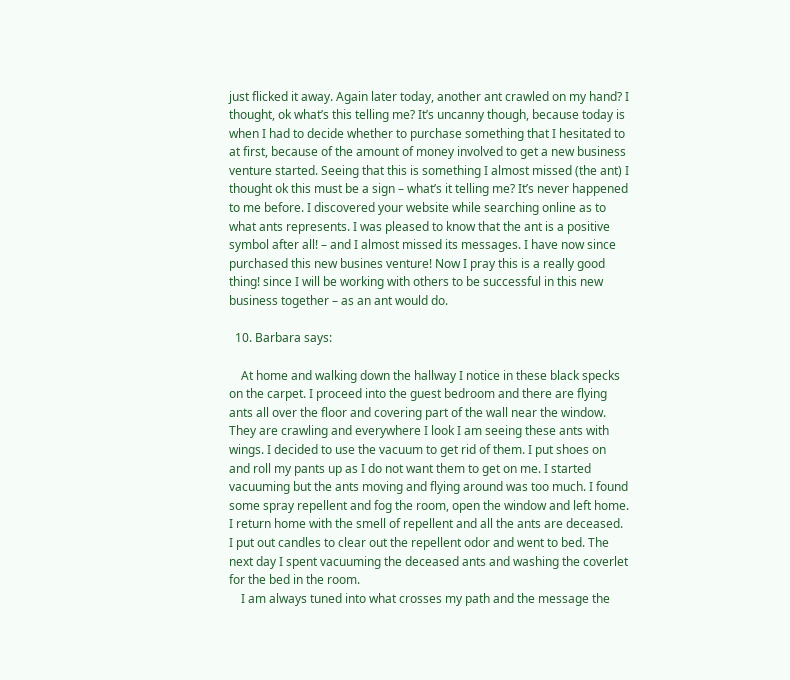just flicked it away. Again later today, another ant crawled on my hand? I thought, ok what’s this telling me? It’s uncanny though, because today is when I had to decide whether to purchase something that I hesitated to at first, because of the amount of money involved to get a new business venture started. Seeing that this is something I almost missed (the ant) I thought ok this must be a sign – what’s it telling me? It’s never happened to me before. I discovered your website while searching online as to what ants represents. I was pleased to know that the ant is a positive symbol after all! – and I almost missed its messages. I have now since purchased this new busines venture! Now I pray this is a really good thing! since I will be working with others to be successful in this new business together – as an ant would do.

  10. Barbara says:

    At home and walking down the hallway I notice in these black specks on the carpet. I proceed into the guest bedroom and there are flying ants all over the floor and covering part of the wall near the window. They are crawling and everywhere I look I am seeing these ants with wings. I decided to use the vacuum to get rid of them. I put shoes on and roll my pants up as I do not want them to get on me. I started vacuuming but the ants moving and flying around was too much. I found some spray repellent and fog the room, open the window and left home. I return home with the smell of repellent and all the ants are deceased. I put out candles to clear out the repellent odor and went to bed. The next day I spent vacuuming the deceased ants and washing the coverlet for the bed in the room.
    I am always tuned into what crosses my path and the message the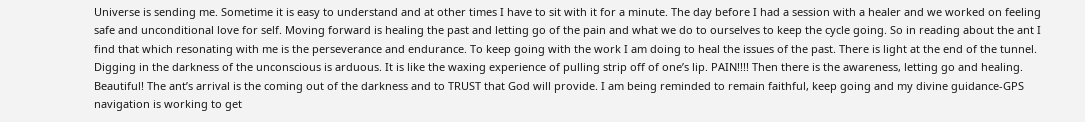Universe is sending me. Sometime it is easy to understand and at other times I have to sit with it for a minute. The day before I had a session with a healer and we worked on feeling safe and unconditional love for self. Moving forward is healing the past and letting go of the pain and what we do to ourselves to keep the cycle going. So in reading about the ant I find that which resonating with me is the perseverance and endurance. To keep going with the work I am doing to heal the issues of the past. There is light at the end of the tunnel. Digging in the darkness of the unconscious is arduous. It is like the waxing experience of pulling strip off of one’s lip. PAIN!!!! Then there is the awareness, letting go and healing. Beautiful! The ant’s arrival is the coming out of the darkness and to TRUST that God will provide. I am being reminded to remain faithful, keep going and my divine guidance-GPS navigation is working to get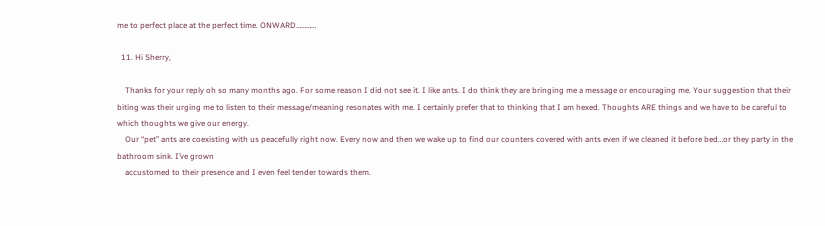me to perfect place at the perfect time. ONWARD…………

  11. Hi Sherry,

    Thanks for your reply oh so many months ago. For some reason I did not see it. I like ants. I do think they are bringing me a message or encouraging me. Your suggestion that their biting was their urging me to listen to their message/meaning resonates with me. I certainly prefer that to thinking that I am hexed. Thoughts ARE things and we have to be careful to which thoughts we give our energy.
    Our “pet” ants are coexisting with us peacefully right now. Every now and then we wake up to find our counters covered with ants even if we cleaned it before bed…or they party in the bathroom sink. I’ve grown
    accustomed to their presence and I even feel tender towards them.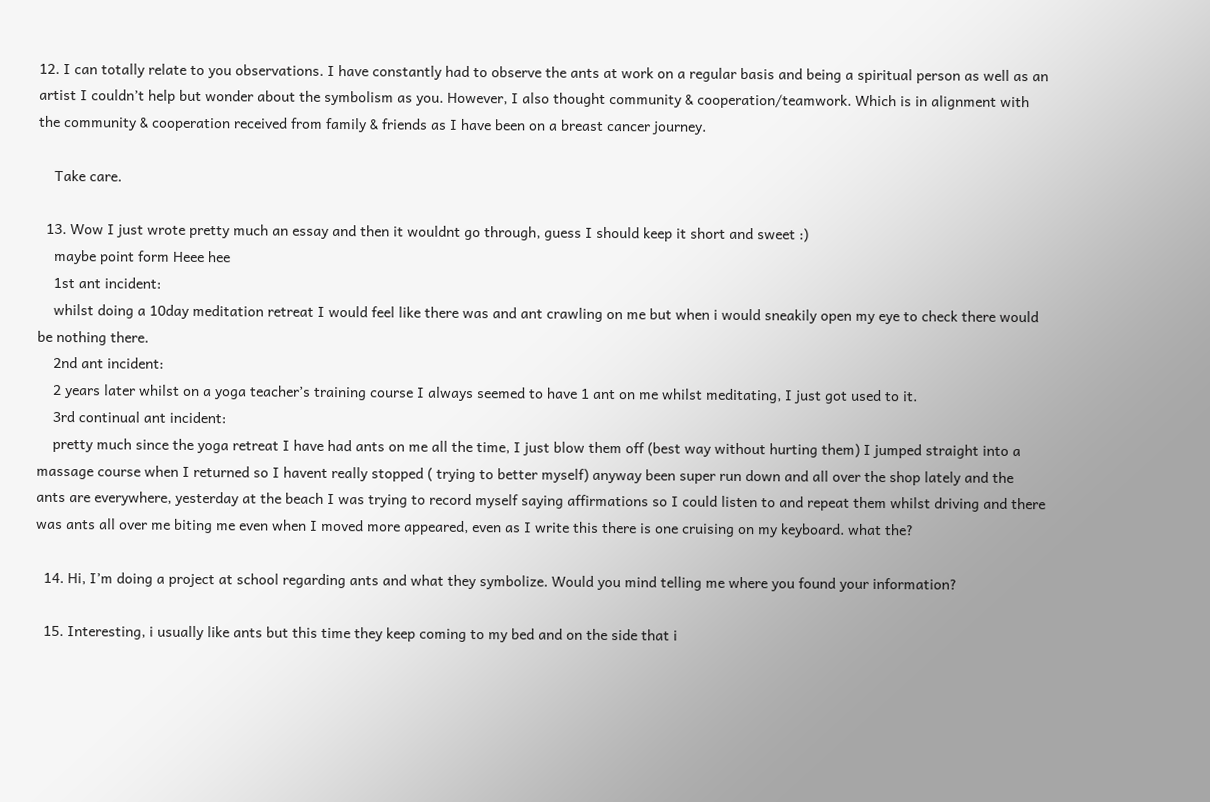12. I can totally relate to you observations. I have constantly had to observe the ants at work on a regular basis and being a spiritual person as well as an artist I couldn’t help but wonder about the symbolism as you. However, I also thought community & cooperation/teamwork. Which is in alignment with the community & cooperation received from family & friends as I have been on a breast cancer journey.

    Take care.

  13. Wow I just wrote pretty much an essay and then it wouldnt go through, guess I should keep it short and sweet :)
    maybe point form Heee hee
    1st ant incident:
    whilst doing a 10day meditation retreat I would feel like there was and ant crawling on me but when i would sneakily open my eye to check there would be nothing there.
    2nd ant incident:
    2 years later whilst on a yoga teacher’s training course I always seemed to have 1 ant on me whilst meditating, I just got used to it.
    3rd continual ant incident:
    pretty much since the yoga retreat I have had ants on me all the time, I just blow them off (best way without hurting them) I jumped straight into a massage course when I returned so I havent really stopped ( trying to better myself) anyway been super run down and all over the shop lately and the ants are everywhere, yesterday at the beach I was trying to record myself saying affirmations so I could listen to and repeat them whilst driving and there was ants all over me biting me even when I moved more appeared, even as I write this there is one cruising on my keyboard. what the?

  14. Hi, I’m doing a project at school regarding ants and what they symbolize. Would you mind telling me where you found your information?

  15. Interesting, i usually like ants but this time they keep coming to my bed and on the side that i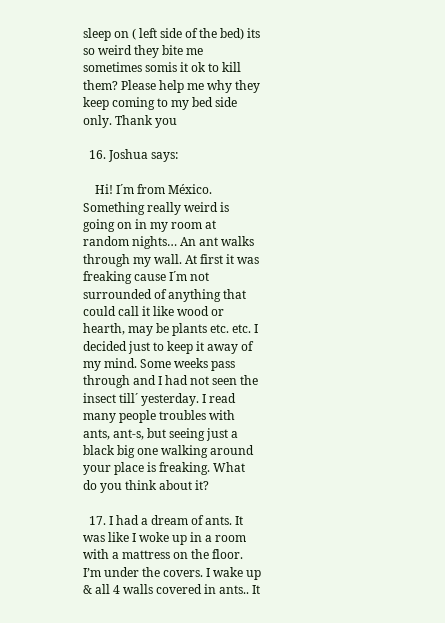sleep on ( left side of the bed) its so weird they bite me sometimes somis it ok to kill them? Please help me why they keep coming to my bed side only. Thank you

  16. Joshua says:

    Hi! I´m from México. Something really weird is going on in my room at random nights… An ant walks through my wall. At first it was freaking cause I´m not surrounded of anything that could call it like wood or hearth, may be plants etc. etc. I decided just to keep it away of my mind. Some weeks pass through and I had not seen the insect till´ yesterday. I read many people troubles with ants, ant-s, but seeing just a black big one walking around your place is freaking. What do you think about it?

  17. I had a dream of ants. It was like I woke up in a room with a mattress on the floor. I’m under the covers. I wake up & all 4 walls covered in ants.. It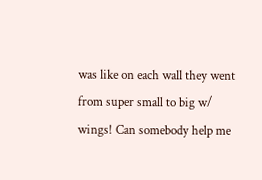was like on each wall they went from super small to big w/ wings! Can somebody help me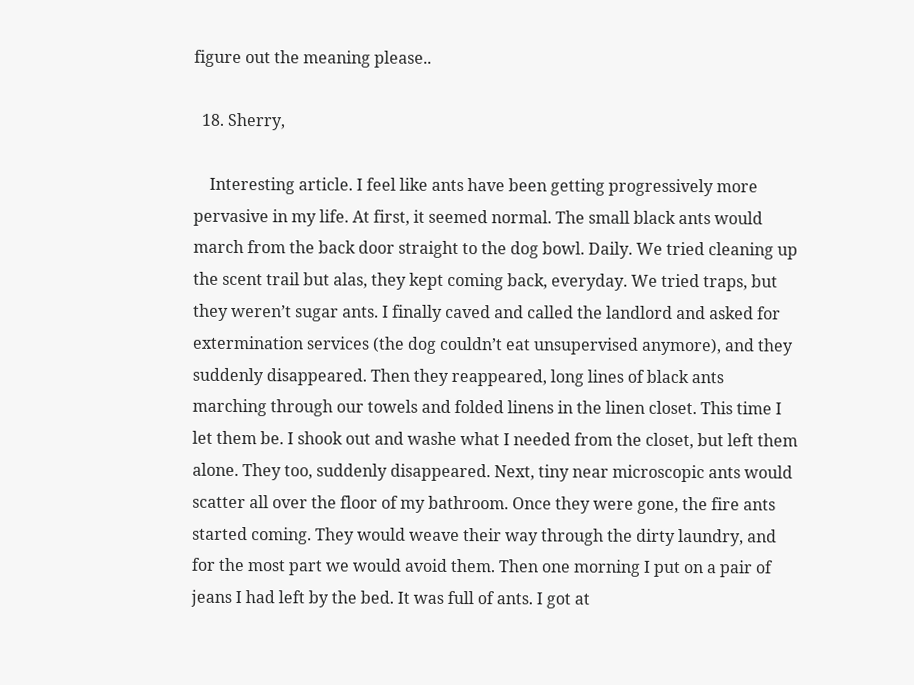figure out the meaning please..

  18. Sherry,

    Interesting article. I feel like ants have been getting progressively more pervasive in my life. At first, it seemed normal. The small black ants would march from the back door straight to the dog bowl. Daily. We tried cleaning up the scent trail but alas, they kept coming back, everyday. We tried traps, but they weren’t sugar ants. I finally caved and called the landlord and asked for extermination services (the dog couldn’t eat unsupervised anymore), and they suddenly disappeared. Then they reappeared, long lines of black ants marching through our towels and folded linens in the linen closet. This time I let them be. I shook out and washe what I needed from the closet, but left them alone. They too, suddenly disappeared. Next, tiny near microscopic ants would scatter all over the floor of my bathroom. Once they were gone, the fire ants started coming. They would weave their way through the dirty laundry, and for the most part we would avoid them. Then one morning I put on a pair of jeans I had left by the bed. It was full of ants. I got at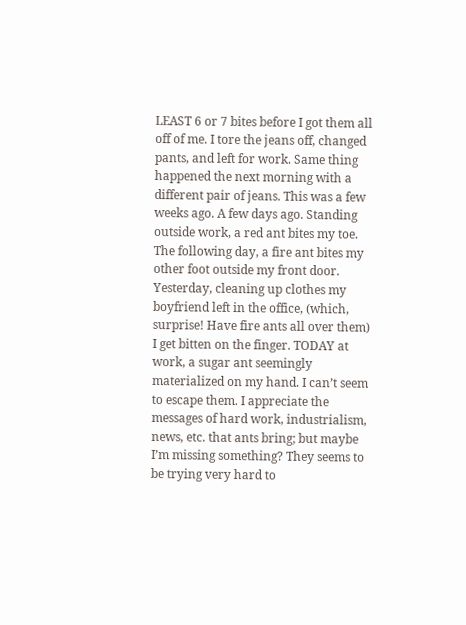LEAST 6 or 7 bites before I got them all off of me. I tore the jeans off, changed pants, and left for work. Same thing happened the next morning with a different pair of jeans. This was a few weeks ago. A few days ago. Standing outside work, a red ant bites my toe. The following day, a fire ant bites my other foot outside my front door. Yesterday, cleaning up clothes my boyfriend left in the office, (which, surprise! Have fire ants all over them) I get bitten on the finger. TODAY at work, a sugar ant seemingly materialized on my hand. I can’t seem to escape them. I appreciate the messages of hard work, industrialism, news, etc. that ants bring; but maybe I’m missing something? They seems to be trying very hard to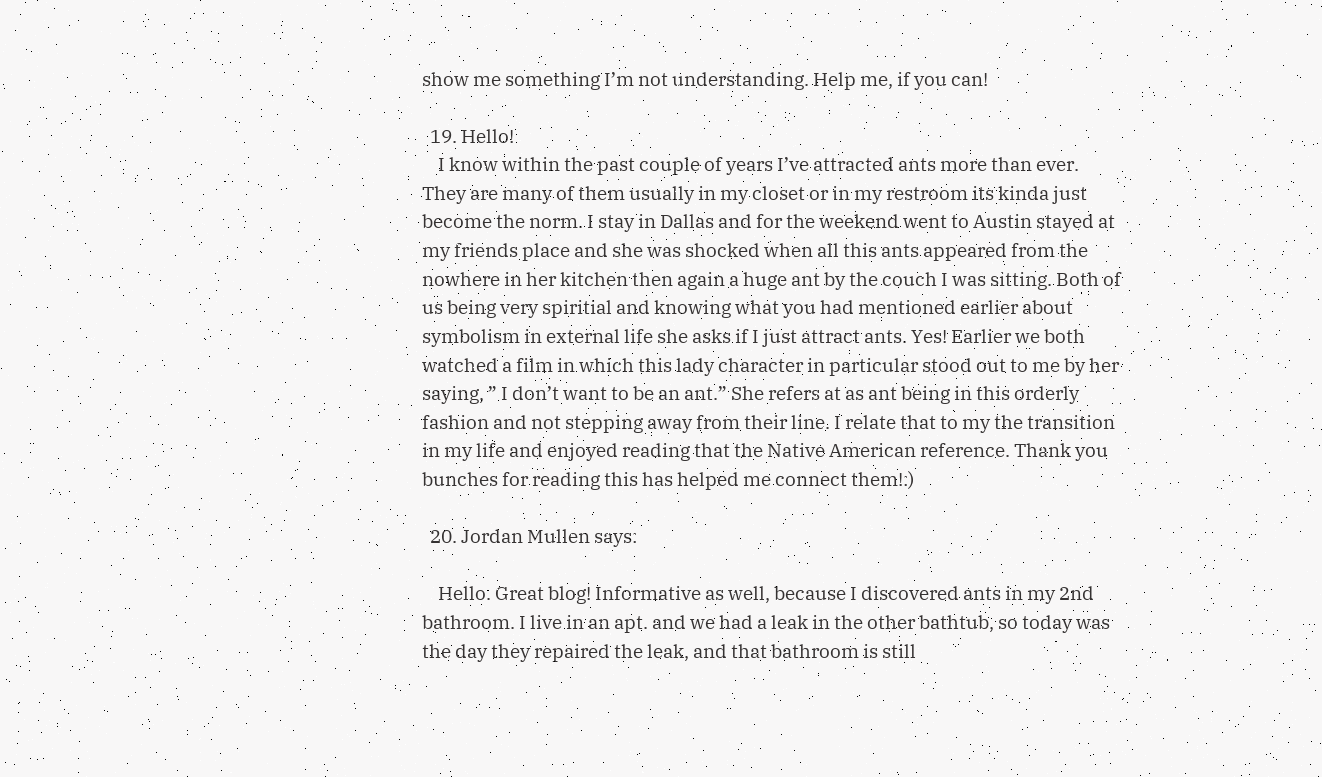show me something I’m not understanding. Help me, if you can!

  19. Hello!
    I know within the past couple of years I’ve attracted ants more than ever. They are many of them usually in my closet or in my restroom its kinda just become the norm. I stay in Dallas and for the weekend went to Austin stayed at my friends place and she was shocked when all this ants appeared from the nowhere in her kitchen then again a huge ant by the couch I was sitting. Both of us being very spiritial and knowing what you had mentioned earlier about symbolism in external life she asks if I just attract ants. Yes! Earlier we both watched a film in which this lady character in particular stood out to me by her saying, ” I don’t want to be an ant.” She refers at as ant being in this orderly fashion and not stepping away from their line. I relate that to my the transition in my life and enjoyed reading that the Native American reference. Thank you bunches for reading this has helped me connect them!:)

  20. Jordan Mullen says:

    Hello. Great blog! Informative as well, because I discovered ants in my 2nd bathroom. I live in an apt. and we had a leak in the other bathtub, so today was the day they repaired the leak, and that bathroom is still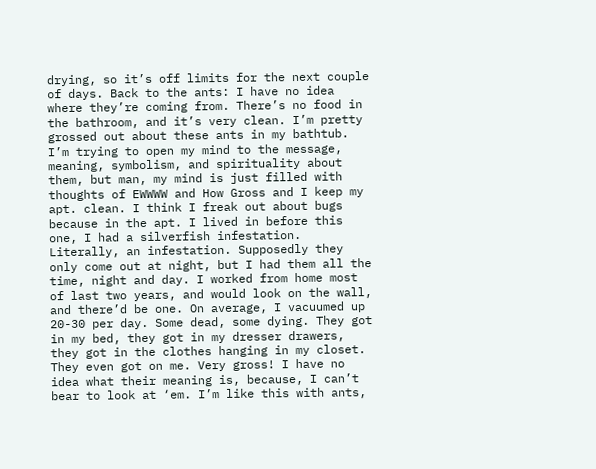drying, so it’s off limits for the next couple of days. Back to the ants: I have no idea where they’re coming from. There’s no food in the bathroom, and it’s very clean. I’m pretty grossed out about these ants in my bathtub. I’m trying to open my mind to the message, meaning, symbolism, and spirituality about them, but man, my mind is just filled with thoughts of EWWWW and How Gross and I keep my apt. clean. I think I freak out about bugs because in the apt. I lived in before this one, I had a silverfish infestation. Literally, an infestation. Supposedly they only come out at night, but I had them all the time, night and day. I worked from home most of last two years, and would look on the wall, and there’d be one. On average, I vacuumed up 20-30 per day. Some dead, some dying. They got in my bed, they got in my dresser drawers, they got in the clothes hanging in my closet. They even got on me. Very gross! I have no idea what their meaning is, because, I can’t bear to look at ‘em. I’m like this with ants,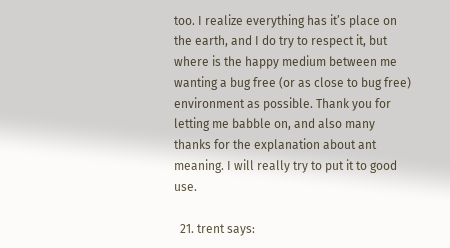too. I realize everything has it’s place on the earth, and I do try to respect it, but where is the happy medium between me wanting a bug free (or as close to bug free) environment as possible. Thank you for letting me babble on, and also many thanks for the explanation about ant meaning. I will really try to put it to good use.

  21. trent says: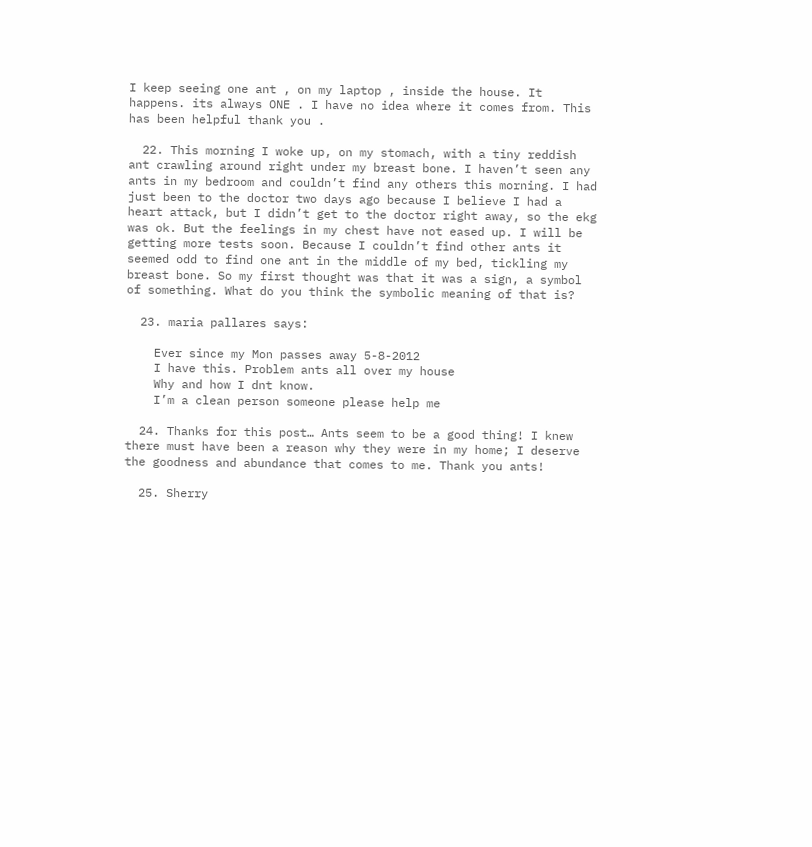I keep seeing one ant , on my laptop , inside the house. It happens. its always ONE . I have no idea where it comes from. This has been helpful thank you .

  22. This morning I woke up, on my stomach, with a tiny reddish ant crawling around right under my breast bone. I haven’t seen any ants in my bedroom and couldn’t find any others this morning. I had just been to the doctor two days ago because I believe I had a heart attack, but I didn’t get to the doctor right away, so the ekg was ok. But the feelings in my chest have not eased up. I will be getting more tests soon. Because I couldn’t find other ants it seemed odd to find one ant in the middle of my bed, tickling my breast bone. So my first thought was that it was a sign, a symbol of something. What do you think the symbolic meaning of that is?

  23. maria pallares says:

    Ever since my Mon passes away 5-8-2012
    I have this. Problem ants all over my house
    Why and how I dnt know.
    I’m a clean person someone please help me

  24. Thanks for this post… Ants seem to be a good thing! I knew there must have been a reason why they were in my home; I deserve the goodness and abundance that comes to me. Thank you ants!

  25. Sherry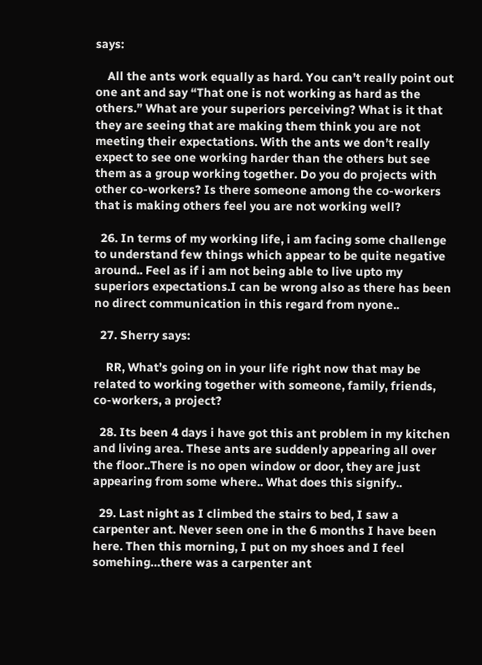says:

    All the ants work equally as hard. You can’t really point out one ant and say “That one is not working as hard as the others.” What are your superiors perceiving? What is it that they are seeing that are making them think you are not meeting their expectations. With the ants we don’t really expect to see one working harder than the others but see them as a group working together. Do you do projects with other co-workers? Is there someone among the co-workers that is making others feel you are not working well?

  26. In terms of my working life, i am facing some challenge to understand few things which appear to be quite negative around.. Feel as if i am not being able to live upto my superiors expectations.I can be wrong also as there has been no direct communication in this regard from nyone..

  27. Sherry says:

    RR, What’s going on in your life right now that may be related to working together with someone, family, friends, co-workers, a project?

  28. Its been 4 days i have got this ant problem in my kitchen and living area. These ants are suddenly appearing all over the floor..There is no open window or door, they are just appearing from some where.. What does this signify..

  29. Last night as I climbed the stairs to bed, I saw a carpenter ant. Never seen one in the 6 months I have been here. Then this morning, I put on my shoes and I feel somehing…there was a carpenter ant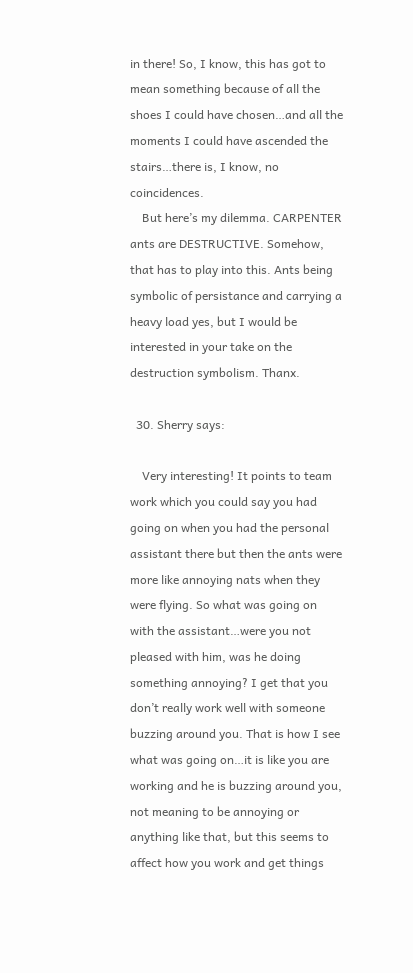in there! So, I know, this has got to mean something because of all the shoes I could have chosen…and all the moments I could have ascended the stairs…there is, I know, no coincidences.
    But here’s my dilemma. CARPENTER ants are DESTRUCTIVE. Somehow, that has to play into this. Ants being symbolic of persistance and carrying a heavy load yes, but I would be interested in your take on the destruction symbolism. Thanx.

  30. Sherry says:

    Very interesting! It points to team work which you could say you had going on when you had the personal assistant there but then the ants were more like annoying nats when they were flying. So what was going on with the assistant…were you not pleased with him, was he doing something annoying? I get that you don’t really work well with someone buzzing around you. That is how I see what was going on…it is like you are working and he is buzzing around you, not meaning to be annoying or anything like that, but this seems to affect how you work and get things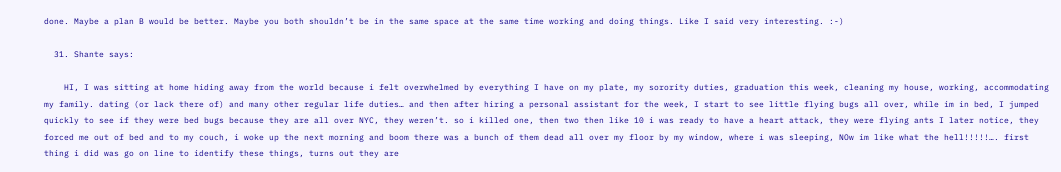done. Maybe a plan B would be better. Maybe you both shouldn’t be in the same space at the same time working and doing things. Like I said very interesting. :-)

  31. Shante says:

    HI, I was sitting at home hiding away from the world because i felt overwhelmed by everything I have on my plate, my sorority duties, graduation this week, cleaning my house, working, accommodating my family. dating (or lack there of) and many other regular life duties… and then after hiring a personal assistant for the week, I start to see little flying bugs all over, while im in bed, I jumped quickly to see if they were bed bugs because they are all over NYC, they weren’t. so i killed one, then two then like 10 i was ready to have a heart attack, they were flying ants I later notice, they forced me out of bed and to my couch, i woke up the next morning and boom there was a bunch of them dead all over my floor by my window, where i was sleeping, NOw im like what the hell!!!!!…. first thing i did was go on line to identify these things, turns out they are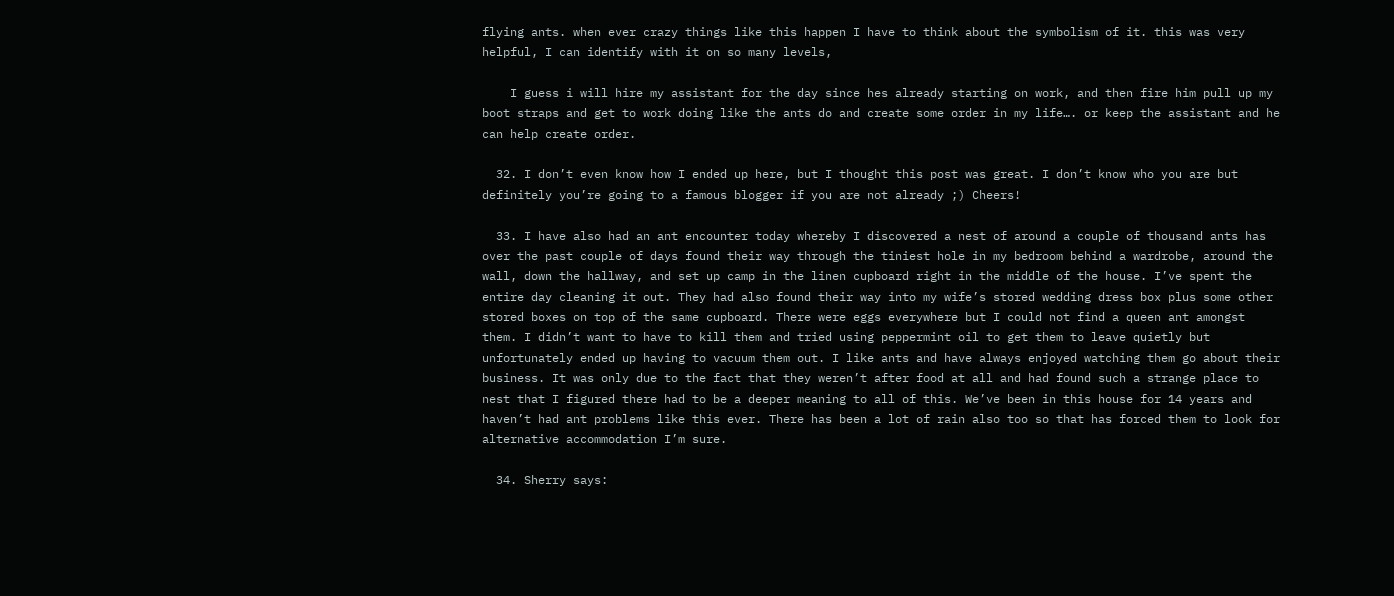flying ants. when ever crazy things like this happen I have to think about the symbolism of it. this was very helpful, I can identify with it on so many levels,

    I guess i will hire my assistant for the day since hes already starting on work, and then fire him pull up my boot straps and get to work doing like the ants do and create some order in my life…. or keep the assistant and he can help create order.

  32. I don’t even know how I ended up here, but I thought this post was great. I don’t know who you are but definitely you’re going to a famous blogger if you are not already ;) Cheers!

  33. I have also had an ant encounter today whereby I discovered a nest of around a couple of thousand ants has over the past couple of days found their way through the tiniest hole in my bedroom behind a wardrobe, around the wall, down the hallway, and set up camp in the linen cupboard right in the middle of the house. I’ve spent the entire day cleaning it out. They had also found their way into my wife’s stored wedding dress box plus some other stored boxes on top of the same cupboard. There were eggs everywhere but I could not find a queen ant amongst them. I didn’t want to have to kill them and tried using peppermint oil to get them to leave quietly but unfortunately ended up having to vacuum them out. I like ants and have always enjoyed watching them go about their business. It was only due to the fact that they weren’t after food at all and had found such a strange place to nest that I figured there had to be a deeper meaning to all of this. We’ve been in this house for 14 years and haven’t had ant problems like this ever. There has been a lot of rain also too so that has forced them to look for alternative accommodation I’m sure.

  34. Sherry says: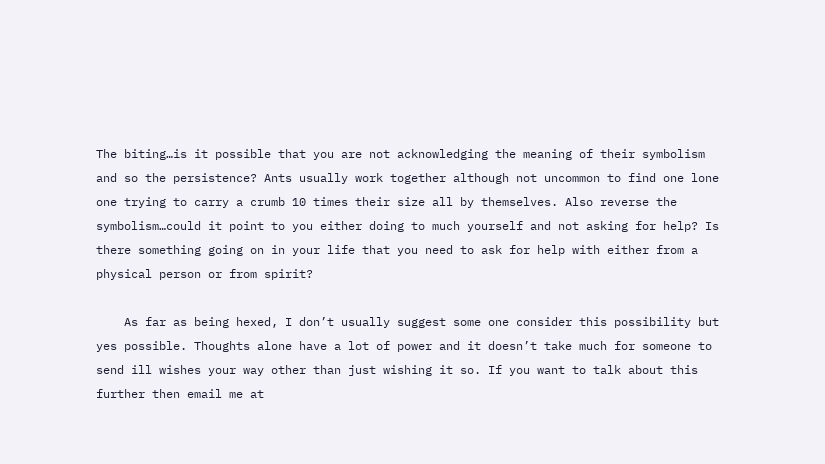The biting…is it possible that you are not acknowledging the meaning of their symbolism and so the persistence? Ants usually work together although not uncommon to find one lone one trying to carry a crumb 10 times their size all by themselves. Also reverse the symbolism…could it point to you either doing to much yourself and not asking for help? Is there something going on in your life that you need to ask for help with either from a physical person or from spirit?

    As far as being hexed, I don’t usually suggest some one consider this possibility but yes possible. Thoughts alone have a lot of power and it doesn’t take much for someone to send ill wishes your way other than just wishing it so. If you want to talk about this further then email me at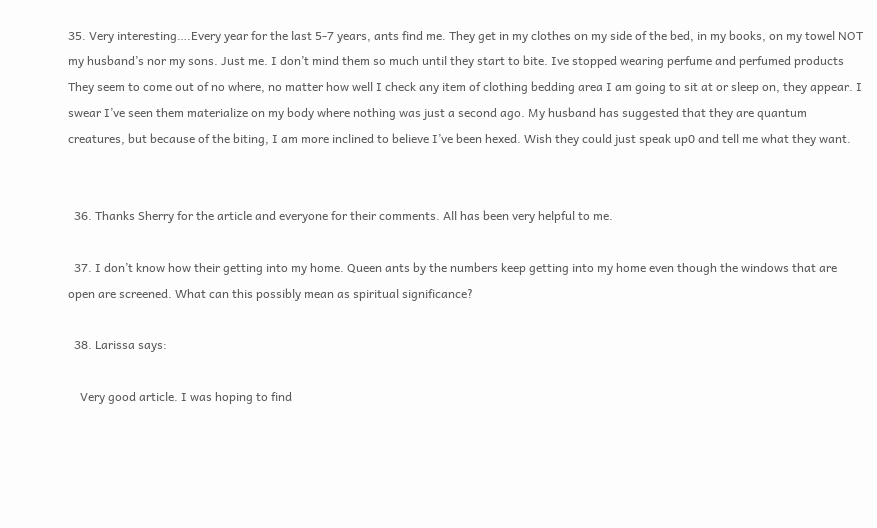35. Very interesting….Every year for the last 5-7 years, ants find me. They get in my clothes on my side of the bed, in my books, on my towel NOT my husband’s nor my sons. Just me. I don’t mind them so much until they start to bite. Ive stopped wearing perfume and perfumed products They seem to come out of no where, no matter how well I check any item of clothing bedding area I am going to sit at or sleep on, they appear. I swear I’ve seen them materialize on my body where nothing was just a second ago. My husband has suggested that they are quantum creatures, but because of the biting, I am more inclined to believe I’ve been hexed. Wish they could just speak up0 and tell me what they want.


  36. Thanks Sherry for the article and everyone for their comments. All has been very helpful to me.

  37. I don’t know how their getting into my home. Queen ants by the numbers keep getting into my home even though the windows that are open are screened. What can this possibly mean as spiritual significance?

  38. Larissa says:

    Very good article. I was hoping to find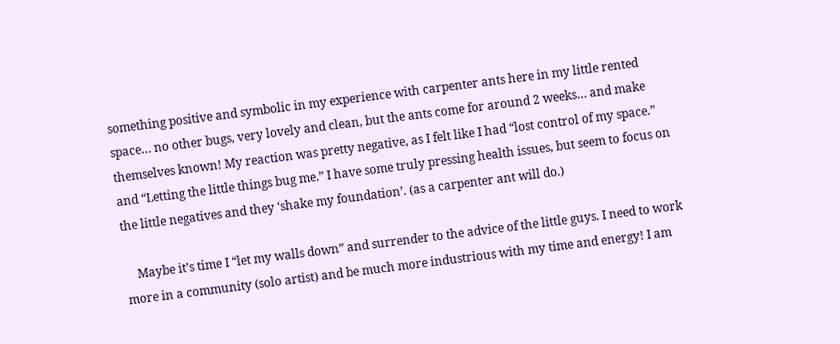something positive and symbolic in my experience with carpenter ants here in my little rented space… no other bugs, very lovely and clean, but the ants come for around 2 weeks… and make themselves known! My reaction was pretty negative, as I felt like I had “lost control of my space.” and “Letting the little things bug me.” I have some truly pressing health issues, but seem to focus on the little negatives and they ‘shake my foundation’. (as a carpenter ant will do.)

    Maybe it’s time I “let my walls down” and surrender to the advice of the little guys. I need to work more in a community (solo artist) and be much more industrious with my time and energy! I am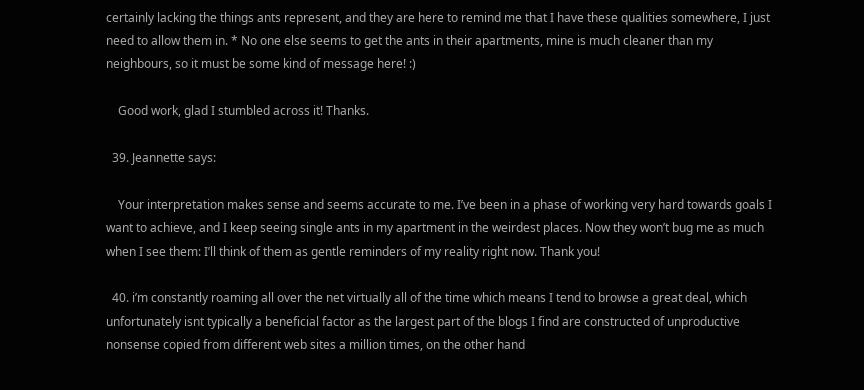certainly lacking the things ants represent, and they are here to remind me that I have these qualities somewhere, I just need to allow them in. * No one else seems to get the ants in their apartments, mine is much cleaner than my neighbours, so it must be some kind of message here! :)

    Good work, glad I stumbled across it! Thanks.

  39. Jeannette says:

    Your interpretation makes sense and seems accurate to me. I’ve been in a phase of working very hard towards goals I want to achieve, and I keep seeing single ants in my apartment in the weirdest places. Now they won’t bug me as much when I see them: I’ll think of them as gentle reminders of my reality right now. Thank you!

  40. i’m constantly roaming all over the net virtually all of the time which means I tend to browse a great deal, which unfortunately isnt typically a beneficial factor as the largest part of the blogs I find are constructed of unproductive nonsense copied from different web sites a million times, on the other hand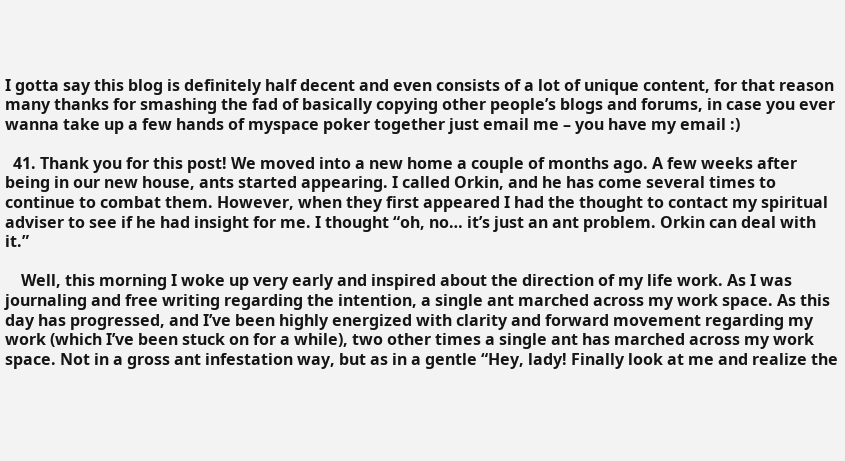I gotta say this blog is definitely half decent and even consists of a lot of unique content, for that reason many thanks for smashing the fad of basically copying other people’s blogs and forums, in case you ever wanna take up a few hands of myspace poker together just email me – you have my email :)

  41. Thank you for this post! We moved into a new home a couple of months ago. A few weeks after being in our new house, ants started appearing. I called Orkin, and he has come several times to continue to combat them. However, when they first appeared I had the thought to contact my spiritual adviser to see if he had insight for me. I thought “oh, no… it’s just an ant problem. Orkin can deal with it.”

    Well, this morning I woke up very early and inspired about the direction of my life work. As I was journaling and free writing regarding the intention, a single ant marched across my work space. As this day has progressed, and I’ve been highly energized with clarity and forward movement regarding my work (which I’ve been stuck on for a while), two other times a single ant has marched across my work space. Not in a gross ant infestation way, but as in a gentle “Hey, lady! Finally look at me and realize the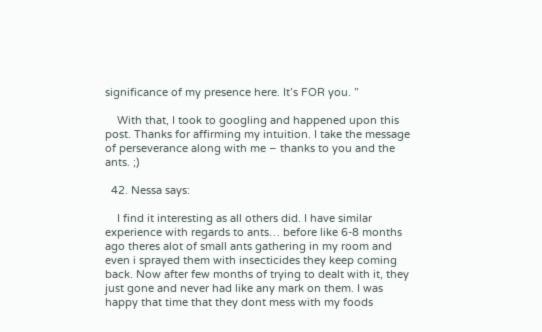significance of my presence here. It’s FOR you. ”

    With that, I took to googling and happened upon this post. Thanks for affirming my intuition. I take the message of perseverance along with me – thanks to you and the ants. ;)

  42. Nessa says:

    I find it interesting as all others did. I have similar experience with regards to ants… before like 6-8 months ago theres alot of small ants gathering in my room and even i sprayed them with insecticides they keep coming back. Now after few months of trying to dealt with it, they just gone and never had like any mark on them. I was happy that time that they dont mess with my foods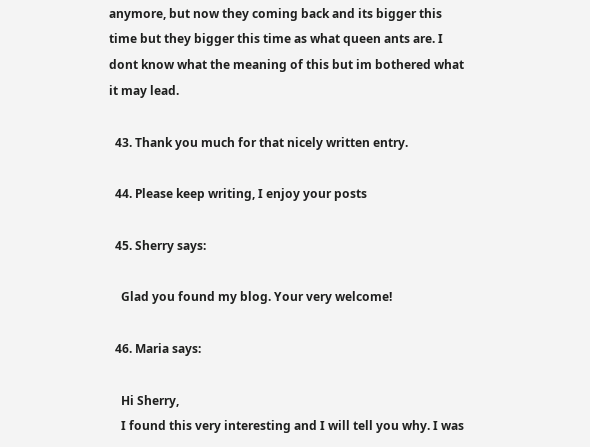anymore, but now they coming back and its bigger this time but they bigger this time as what queen ants are. I dont know what the meaning of this but im bothered what it may lead.

  43. Thank you much for that nicely written entry.

  44. Please keep writing, I enjoy your posts

  45. Sherry says:

    Glad you found my blog. Your very welcome!

  46. Maria says:

    Hi Sherry,
    I found this very interesting and I will tell you why. I was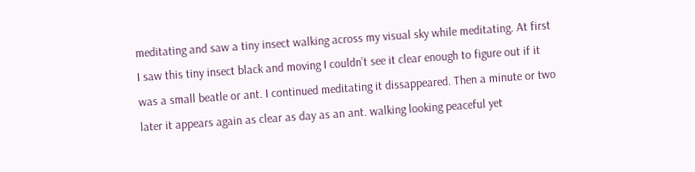meditating and saw a tiny insect walking across my visual sky while meditating. At first I saw this tiny insect black and moving I couldn’t see it clear enough to figure out if it was a small beatle or ant. I continued meditating it dissappeared. Then a minute or two later it appears again as clear as day as an ant. walking looking peaceful yet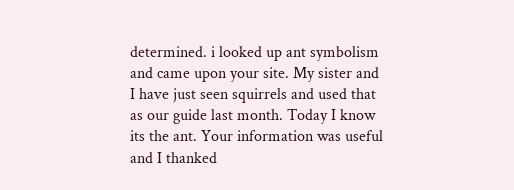determined. i looked up ant symbolism and came upon your site. My sister and I have just seen squirrels and used that as our guide last month. Today I know its the ant. Your information was useful and I thanked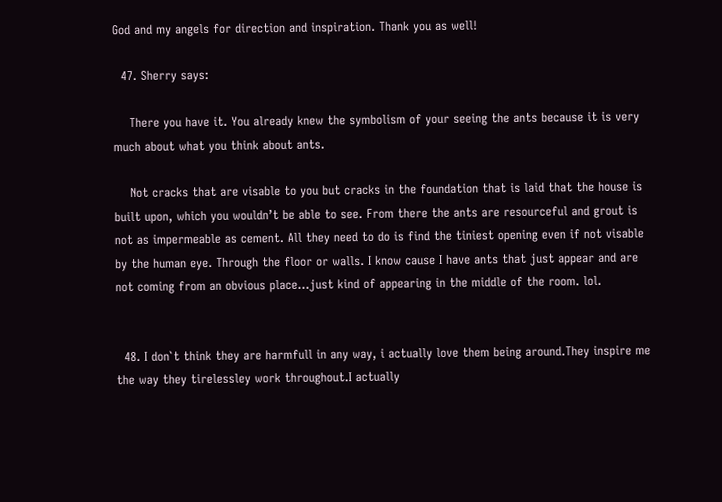God and my angels for direction and inspiration. Thank you as well!

  47. Sherry says:

    There you have it. You already knew the symbolism of your seeing the ants because it is very much about what you think about ants.

    Not cracks that are visable to you but cracks in the foundation that is laid that the house is built upon, which you wouldn’t be able to see. From there the ants are resourceful and grout is not as impermeable as cement. All they need to do is find the tiniest opening even if not visable by the human eye. Through the floor or walls. I know cause I have ants that just appear and are not coming from an obvious place…just kind of appearing in the middle of the room. lol.


  48. I don`t think they are harmfull in any way, i actually love them being around.They inspire me the way they tirelessley work throughout.I actually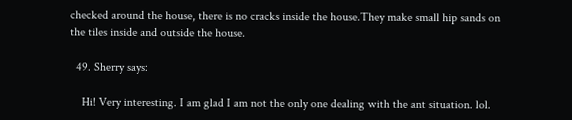checked around the house, there is no cracks inside the house.They make small hip sands on the tiles inside and outside the house.

  49. Sherry says:

    Hi! Very interesting. I am glad I am not the only one dealing with the ant situation. lol.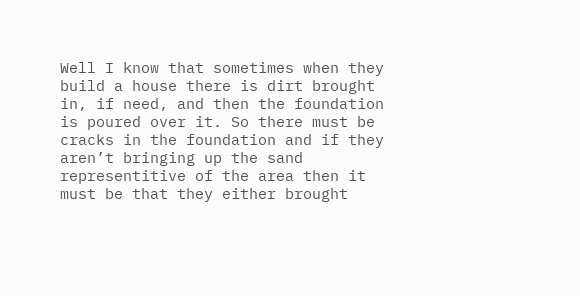Well I know that sometimes when they build a house there is dirt brought in, if need, and then the foundation is poured over it. So there must be cracks in the foundation and if they aren’t bringing up the sand representitive of the area then it must be that they either brought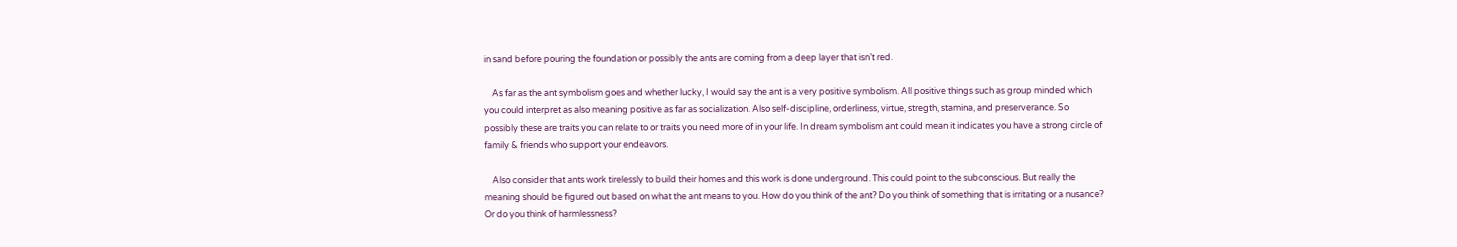in sand before pouring the foundation or possibly the ants are coming from a deep layer that isn’t red.

    As far as the ant symbolism goes and whether lucky, I would say the ant is a very positive symbolism. All positive things such as group minded which you could interpret as also meaning positive as far as socialization. Also self-discipline, orderliness, virtue, stregth, stamina, and preserverance. So possibly these are traits you can relate to or traits you need more of in your life. In dream symbolism ant could mean it indicates you have a strong circle of family & friends who support your endeavors.

    Also consider that ants work tirelessly to build their homes and this work is done underground. This could point to the subconscious. But really the meaning should be figured out based on what the ant means to you. How do you think of the ant? Do you think of something that is irritating or a nusance? Or do you think of harmlessness?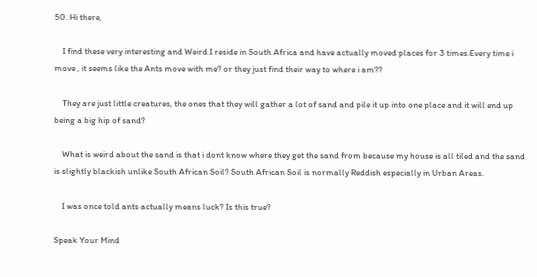50. Hi there,

    I find these very interesting and Weird.I reside in South Africa and have actually moved places for 3 times.Every time i move , it seems like the Ants move with me? or they just find their way to where i am??

    They are just little creatures, the ones that they will gather a lot of sand and pile it up into one place and it will end up being a big hip of sand?

    What is weird about the sand is that i dont know where they get the sand from because my house is all tiled and the sand is slightly blackish unlike South African Soil? South African Soil is normally Reddish especially in Urban Areas.

    I was once told ants actually means luck? Is this true?

Speak Your Mind